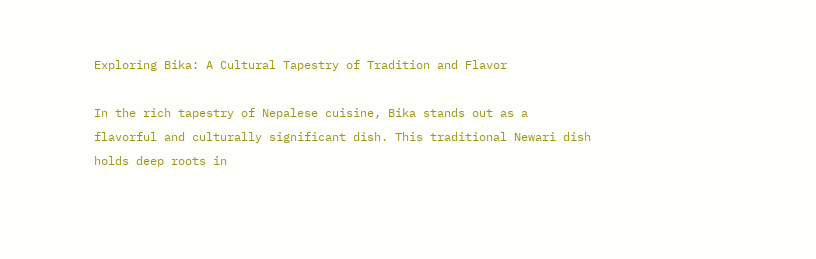Exploring Bika: A Cultural Tapestry of Tradition and Flavor

In the rich tapestry of Nepalese cuisine, Bika stands out as a flavorful and culturally significant dish. This traditional Newari dish holds deep roots in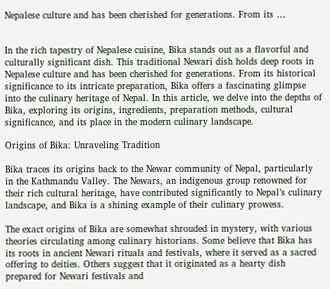Nepalese culture and has been cherished for generations. From its …


In the rich tapestry of Nepalese cuisine, Bika stands out as a flavorful and culturally significant dish. This traditional Newari dish holds deep roots in Nepalese culture and has been cherished for generations. From its historical significance to its intricate preparation, Bika offers a fascinating glimpse into the culinary heritage of Nepal. In this article, we delve into the depths of Bika, exploring its origins, ingredients, preparation methods, cultural significance, and its place in the modern culinary landscape.

Origins of Bika: Unraveling Tradition

Bika traces its origins back to the Newar community of Nepal, particularly in the Kathmandu Valley. The Newars, an indigenous group renowned for their rich cultural heritage, have contributed significantly to Nepal’s culinary landscape, and Bika is a shining example of their culinary prowess.

The exact origins of Bika are somewhat shrouded in mystery, with various theories circulating among culinary historians. Some believe that Bika has its roots in ancient Newari rituals and festivals, where it served as a sacred offering to deities. Others suggest that it originated as a hearty dish prepared for Newari festivals and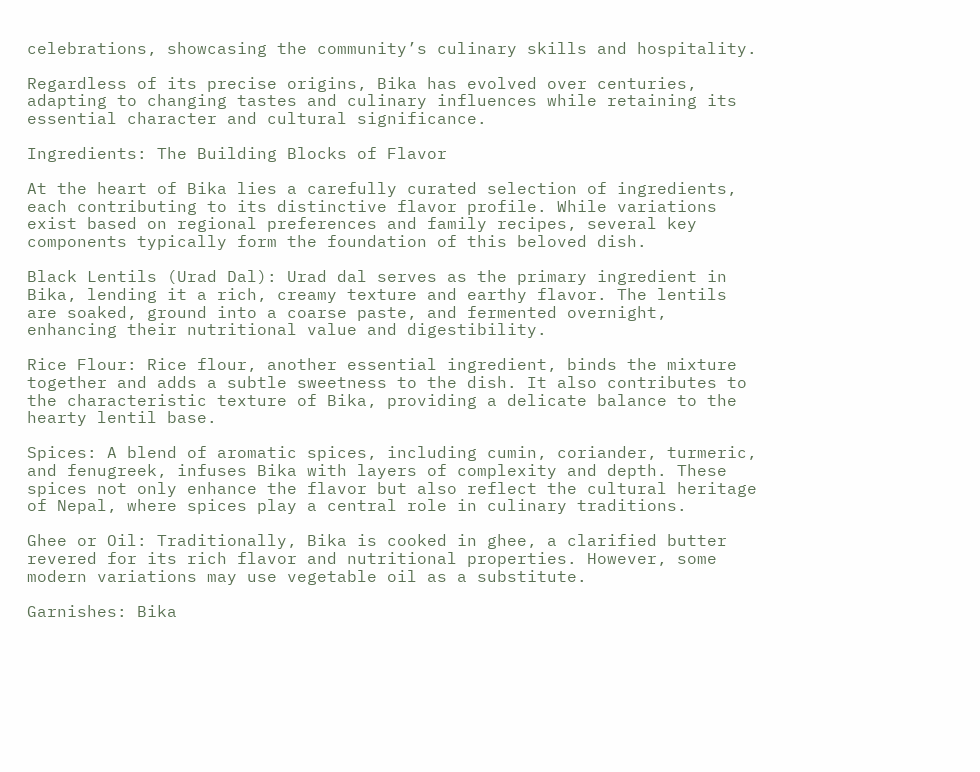celebrations, showcasing the community’s culinary skills and hospitality.

Regardless of its precise origins, Bika has evolved over centuries, adapting to changing tastes and culinary influences while retaining its essential character and cultural significance.

Ingredients: The Building Blocks of Flavor

At the heart of Bika lies a carefully curated selection of ingredients, each contributing to its distinctive flavor profile. While variations exist based on regional preferences and family recipes, several key components typically form the foundation of this beloved dish.

Black Lentils (Urad Dal): Urad dal serves as the primary ingredient in Bika, lending it a rich, creamy texture and earthy flavor. The lentils are soaked, ground into a coarse paste, and fermented overnight, enhancing their nutritional value and digestibility.

Rice Flour: Rice flour, another essential ingredient, binds the mixture together and adds a subtle sweetness to the dish. It also contributes to the characteristic texture of Bika, providing a delicate balance to the hearty lentil base.

Spices: A blend of aromatic spices, including cumin, coriander, turmeric, and fenugreek, infuses Bika with layers of complexity and depth. These spices not only enhance the flavor but also reflect the cultural heritage of Nepal, where spices play a central role in culinary traditions.

Ghee or Oil: Traditionally, Bika is cooked in ghee, a clarified butter revered for its rich flavor and nutritional properties. However, some modern variations may use vegetable oil as a substitute.

Garnishes: Bika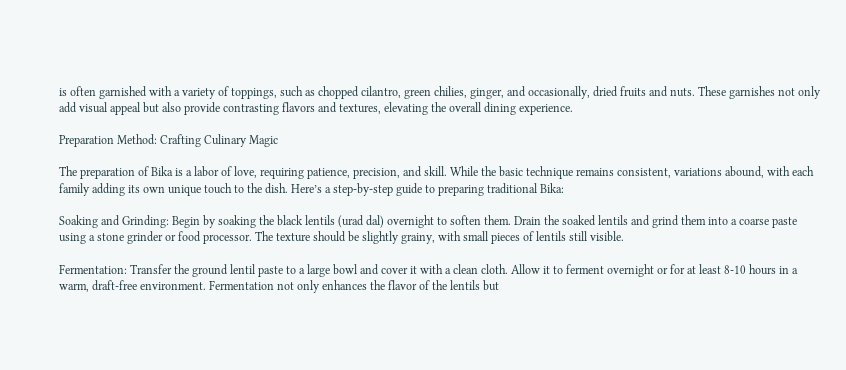is often garnished with a variety of toppings, such as chopped cilantro, green chilies, ginger, and occasionally, dried fruits and nuts. These garnishes not only add visual appeal but also provide contrasting flavors and textures, elevating the overall dining experience.

Preparation Method: Crafting Culinary Magic

The preparation of Bika is a labor of love, requiring patience, precision, and skill. While the basic technique remains consistent, variations abound, with each family adding its own unique touch to the dish. Here’s a step-by-step guide to preparing traditional Bika:

Soaking and Grinding: Begin by soaking the black lentils (urad dal) overnight to soften them. Drain the soaked lentils and grind them into a coarse paste using a stone grinder or food processor. The texture should be slightly grainy, with small pieces of lentils still visible.

Fermentation: Transfer the ground lentil paste to a large bowl and cover it with a clean cloth. Allow it to ferment overnight or for at least 8-10 hours in a warm, draft-free environment. Fermentation not only enhances the flavor of the lentils but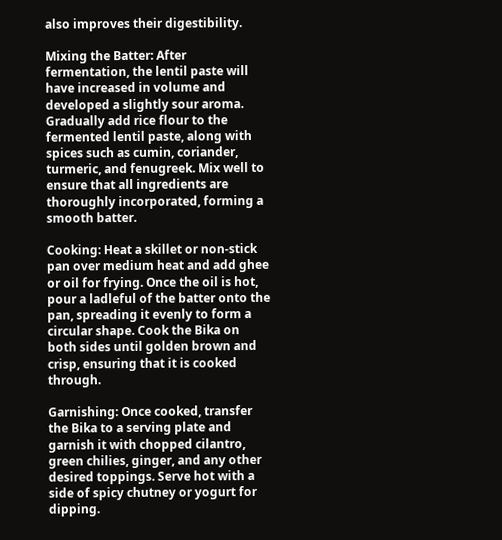also improves their digestibility.

Mixing the Batter: After fermentation, the lentil paste will have increased in volume and developed a slightly sour aroma. Gradually add rice flour to the fermented lentil paste, along with spices such as cumin, coriander, turmeric, and fenugreek. Mix well to ensure that all ingredients are thoroughly incorporated, forming a smooth batter.

Cooking: Heat a skillet or non-stick pan over medium heat and add ghee or oil for frying. Once the oil is hot, pour a ladleful of the batter onto the pan, spreading it evenly to form a circular shape. Cook the Bika on both sides until golden brown and crisp, ensuring that it is cooked through.

Garnishing: Once cooked, transfer the Bika to a serving plate and garnish it with chopped cilantro, green chilies, ginger, and any other desired toppings. Serve hot with a side of spicy chutney or yogurt for dipping.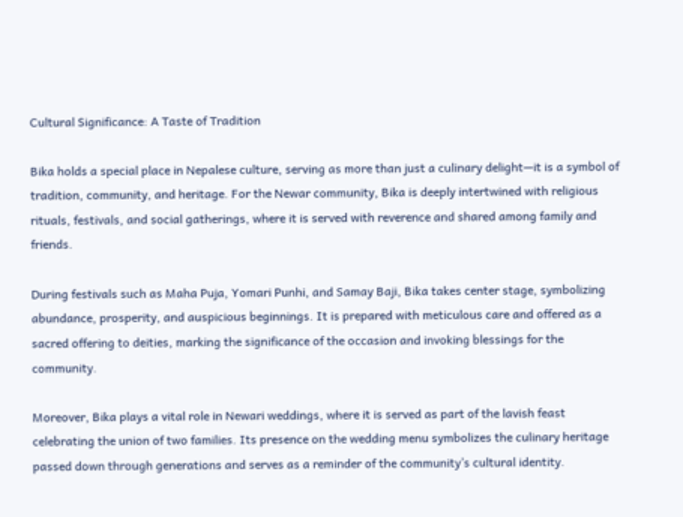Cultural Significance: A Taste of Tradition

Bika holds a special place in Nepalese culture, serving as more than just a culinary delight—it is a symbol of tradition, community, and heritage. For the Newar community, Bika is deeply intertwined with religious rituals, festivals, and social gatherings, where it is served with reverence and shared among family and friends.

During festivals such as Maha Puja, Yomari Punhi, and Samay Baji, Bika takes center stage, symbolizing abundance, prosperity, and auspicious beginnings. It is prepared with meticulous care and offered as a sacred offering to deities, marking the significance of the occasion and invoking blessings for the community.

Moreover, Bika plays a vital role in Newari weddings, where it is served as part of the lavish feast celebrating the union of two families. Its presence on the wedding menu symbolizes the culinary heritage passed down through generations and serves as a reminder of the community’s cultural identity.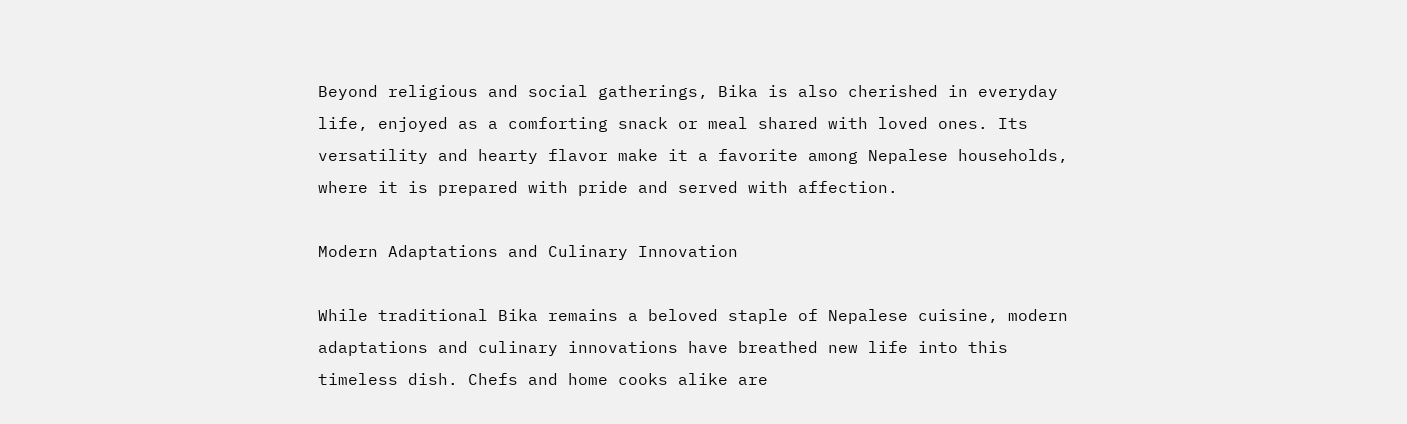Beyond religious and social gatherings, Bika is also cherished in everyday life, enjoyed as a comforting snack or meal shared with loved ones. Its versatility and hearty flavor make it a favorite among Nepalese households, where it is prepared with pride and served with affection.

Modern Adaptations and Culinary Innovation

While traditional Bika remains a beloved staple of Nepalese cuisine, modern adaptations and culinary innovations have breathed new life into this timeless dish. Chefs and home cooks alike are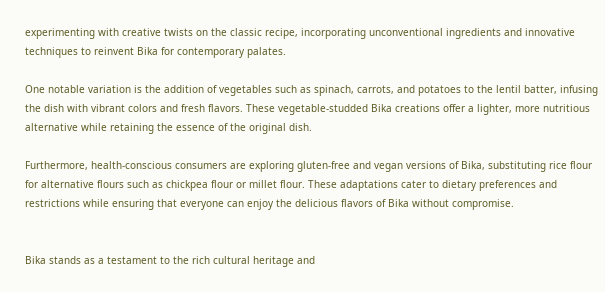experimenting with creative twists on the classic recipe, incorporating unconventional ingredients and innovative techniques to reinvent Bika for contemporary palates.

One notable variation is the addition of vegetables such as spinach, carrots, and potatoes to the lentil batter, infusing the dish with vibrant colors and fresh flavors. These vegetable-studded Bika creations offer a lighter, more nutritious alternative while retaining the essence of the original dish.

Furthermore, health-conscious consumers are exploring gluten-free and vegan versions of Bika, substituting rice flour for alternative flours such as chickpea flour or millet flour. These adaptations cater to dietary preferences and restrictions while ensuring that everyone can enjoy the delicious flavors of Bika without compromise.


Bika stands as a testament to the rich cultural heritage and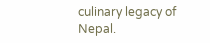culinary legacy of Nepal.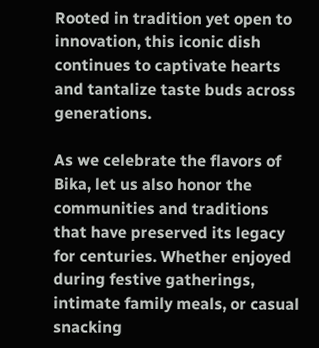Rooted in tradition yet open to innovation, this iconic dish continues to captivate hearts and tantalize taste buds across generations.

As we celebrate the flavors of Bika, let us also honor the communities and traditions that have preserved its legacy for centuries. Whether enjoyed during festive gatherings, intimate family meals, or casual snacking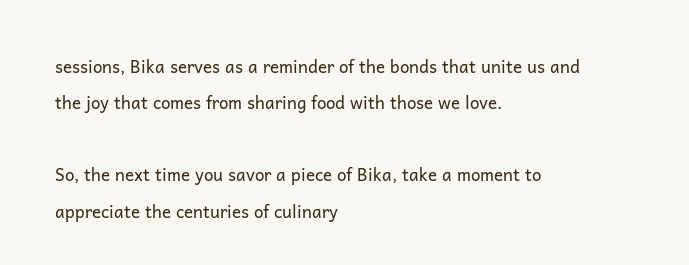sessions, Bika serves as a reminder of the bonds that unite us and the joy that comes from sharing food with those we love.

So, the next time you savor a piece of Bika, take a moment to appreciate the centuries of culinary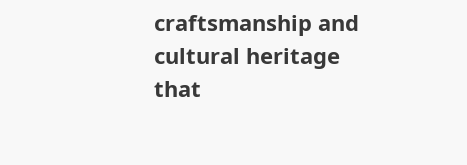craftsmanship and cultural heritage that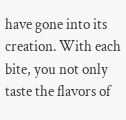have gone into its creation. With each bite, you not only taste the flavors of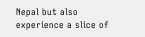Nepal but also experience a slice of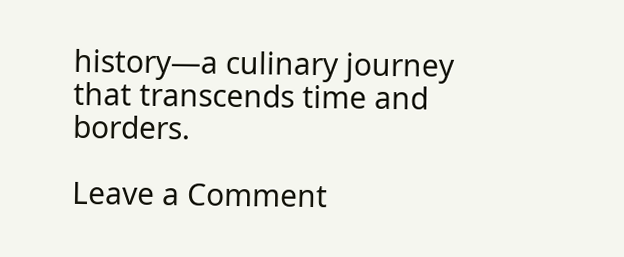history—a culinary journey that transcends time and borders.

Leave a Comment